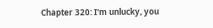Chapter 320: I'm unlucky, you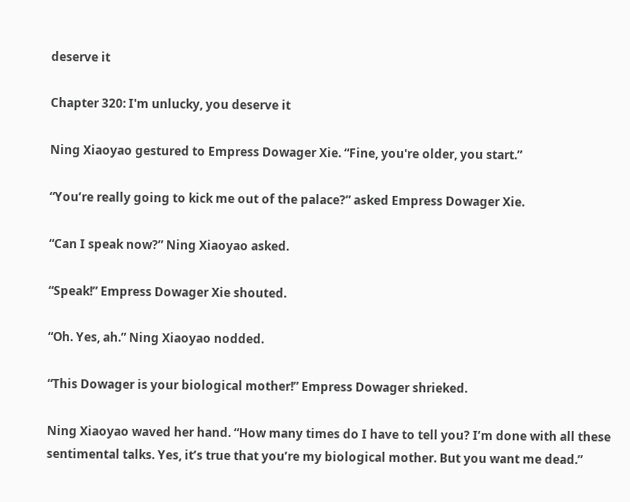deserve it

Chapter 320: I'm unlucky, you deserve it

Ning Xiaoyao gestured to Empress Dowager Xie. “Fine, you're older, you start.”

“You’re really going to kick me out of the palace?” asked Empress Dowager Xie.

“Can I speak now?” Ning Xiaoyao asked.

“Speak!” Empress Dowager Xie shouted.

“Oh. Yes, ah.” Ning Xiaoyao nodded.

“This Dowager is your biological mother!” Empress Dowager shrieked.

Ning Xiaoyao waved her hand. “How many times do I have to tell you? I’m done with all these sentimental talks. Yes, it’s true that you’re my biological mother. But you want me dead.”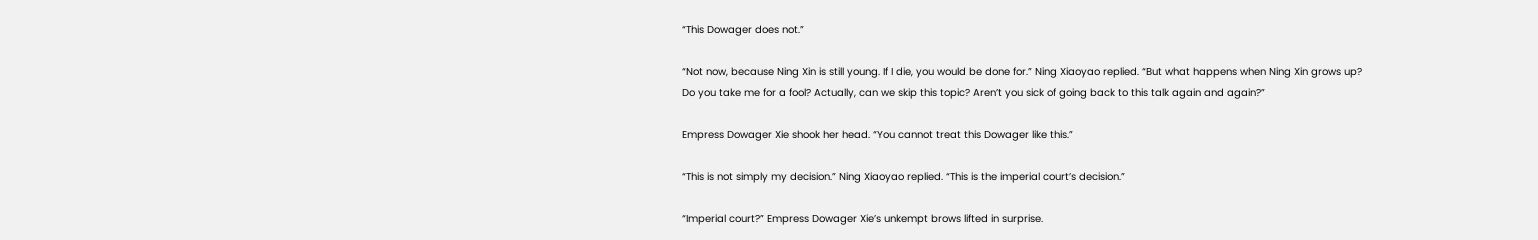“This Dowager does not.”

“Not now, because Ning Xin is still young. If I die, you would be done for.” Ning Xiaoyao replied. “But what happens when Ning Xin grows up? Do you take me for a fool? Actually, can we skip this topic? Aren’t you sick of going back to this talk again and again?”

Empress Dowager Xie shook her head. “You cannot treat this Dowager like this.”

“This is not simply my decision.” Ning Xiaoyao replied. “This is the imperial court’s decision.”

“Imperial court?” Empress Dowager Xie’s unkempt brows lifted in surprise.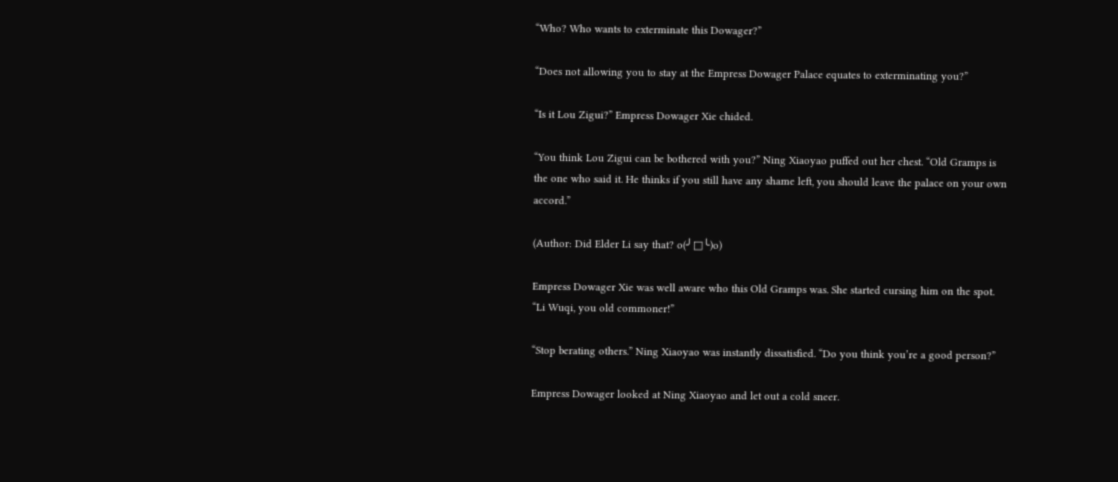“Who? Who wants to exterminate this Dowager?”

“Does not allowing you to stay at the Empress Dowager Palace equates to exterminating you?”

“Is it Lou Zigui?” Empress Dowager Xie chided.

“You think Lou Zigui can be bothered with you?” Ning Xiaoyao puffed out her chest. “Old Gramps is the one who said it. He thinks if you still have any shame left, you should leave the palace on your own accord.”

(Author: Did Elder Li say that? o(╯□╰)o)

Empress Dowager Xie was well aware who this Old Gramps was. She started cursing him on the spot. “Li Wuqi, you old commoner!”

“Stop berating others.” Ning Xiaoyao was instantly dissatisfied. “Do you think you’re a good person?”

Empress Dowager looked at Ning Xiaoyao and let out a cold sneer.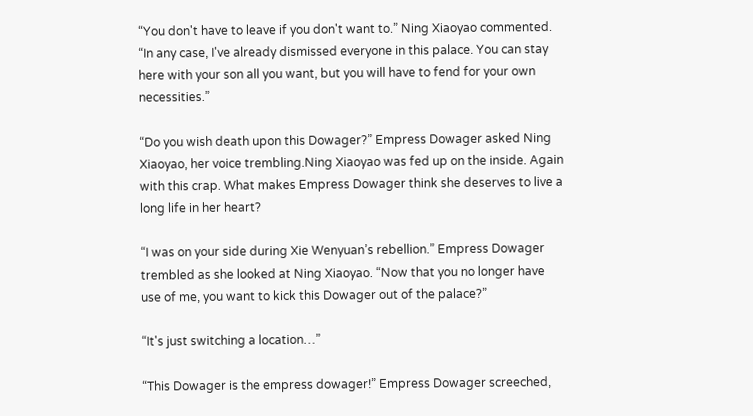“You don't have to leave if you don't want to.” Ning Xiaoyao commented. “In any case, I've already dismissed everyone in this palace. You can stay here with your son all you want, but you will have to fend for your own necessities.”

“Do you wish death upon this Dowager?” Empress Dowager asked Ning Xiaoyao, her voice trembling.Ning Xiaoyao was fed up on the inside. Again with this crap. What makes Empress Dowager think she deserves to live a long life in her heart?

“I was on your side during Xie Wenyuan’s rebellion.” Empress Dowager trembled as she looked at Ning Xiaoyao. “Now that you no longer have use of me, you want to kick this Dowager out of the palace?”

“It's just switching a location…”

“This Dowager is the empress dowager!” Empress Dowager screeched,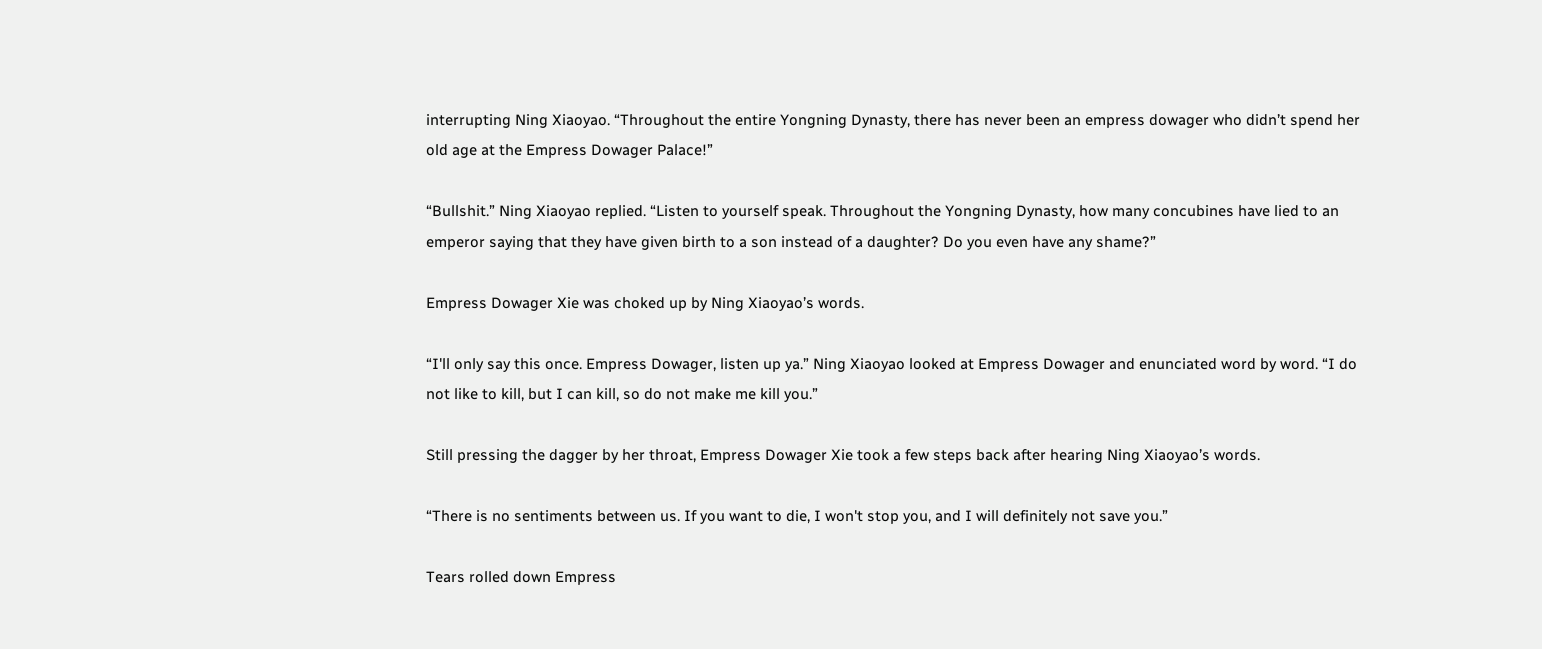interrupting Ning Xiaoyao. “Throughout the entire Yongning Dynasty, there has never been an empress dowager who didn’t spend her old age at the Empress Dowager Palace!”

“Bullshit.” Ning Xiaoyao replied. “Listen to yourself speak. Throughout the Yongning Dynasty, how many concubines have lied to an emperor saying that they have given birth to a son instead of a daughter? Do you even have any shame?”

Empress Dowager Xie was choked up by Ning Xiaoyao’s words.

“I'll only say this once. Empress Dowager, listen up ya.” Ning Xiaoyao looked at Empress Dowager and enunciated word by word. “I do not like to kill, but I can kill, so do not make me kill you.”

Still pressing the dagger by her throat, Empress Dowager Xie took a few steps back after hearing Ning Xiaoyao’s words.

“There is no sentiments between us. If you want to die, I won't stop you, and I will definitely not save you.”

Tears rolled down Empress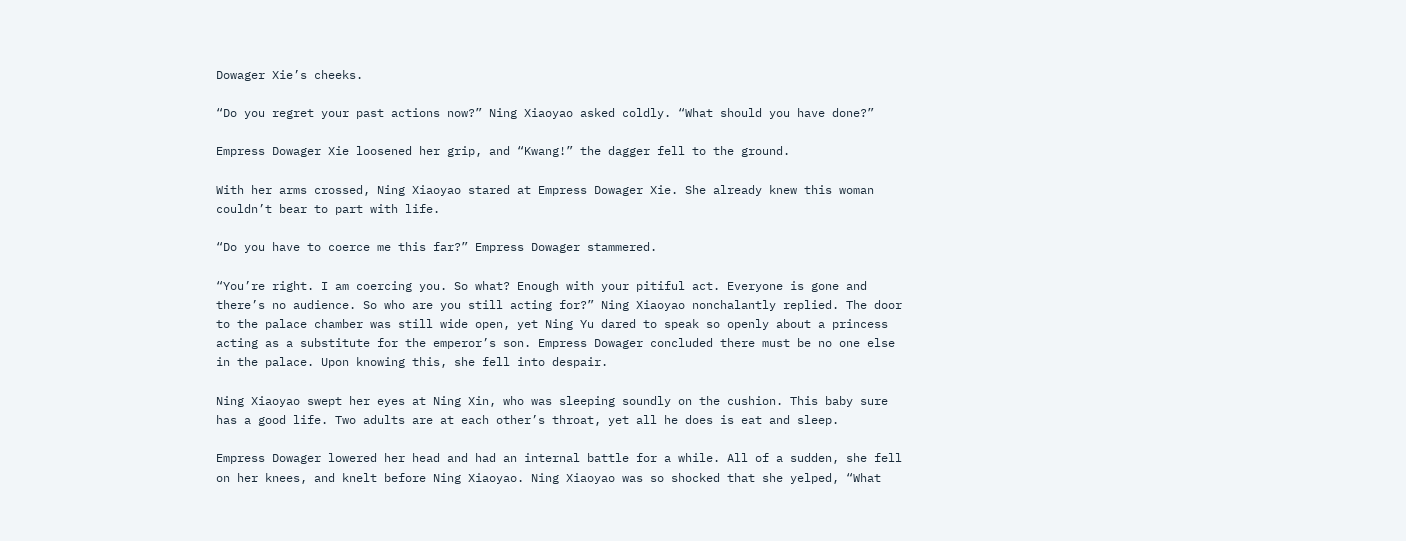Dowager Xie’s cheeks.

“Do you regret your past actions now?” Ning Xiaoyao asked coldly. “What should you have done?”

Empress Dowager Xie loosened her grip, and “Kwang!” the dagger fell to the ground.

With her arms crossed, Ning Xiaoyao stared at Empress Dowager Xie. She already knew this woman couldn’t bear to part with life.

“Do you have to coerce me this far?” Empress Dowager stammered.

“You’re right. I am coercing you. So what? Enough with your pitiful act. Everyone is gone and there’s no audience. So who are you still acting for?” Ning Xiaoyao nonchalantly replied. The door to the palace chamber was still wide open, yet Ning Yu dared to speak so openly about a princess acting as a substitute for the emperor’s son. Empress Dowager concluded there must be no one else in the palace. Upon knowing this, she fell into despair.

Ning Xiaoyao swept her eyes at Ning Xin, who was sleeping soundly on the cushion. This baby sure has a good life. Two adults are at each other’s throat, yet all he does is eat and sleep.

Empress Dowager lowered her head and had an internal battle for a while. All of a sudden, she fell on her knees, and knelt before Ning Xiaoyao. Ning Xiaoyao was so shocked that she yelped, “What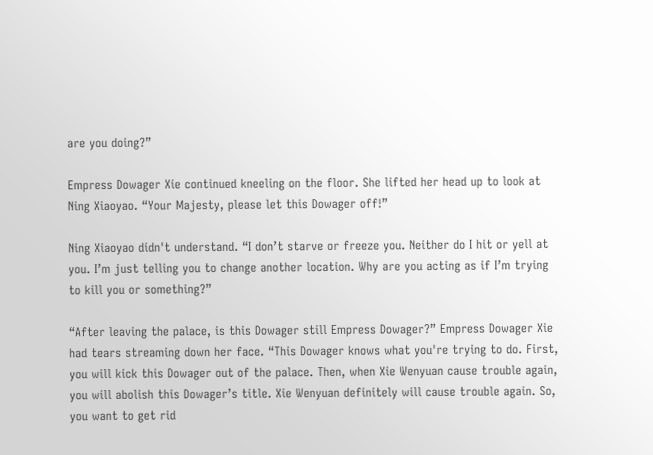are you doing?”

Empress Dowager Xie continued kneeling on the floor. She lifted her head up to look at Ning Xiaoyao. “Your Majesty, please let this Dowager off!”

Ning Xiaoyao didn't understand. “I don’t starve or freeze you. Neither do I hit or yell at you. I’m just telling you to change another location. Why are you acting as if I’m trying to kill you or something?”

“After leaving the palace, is this Dowager still Empress Dowager?” Empress Dowager Xie had tears streaming down her face. “This Dowager knows what you're trying to do. First, you will kick this Dowager out of the palace. Then, when Xie Wenyuan cause trouble again, you will abolish this Dowager’s title. Xie Wenyuan definitely will cause trouble again. So, you want to get rid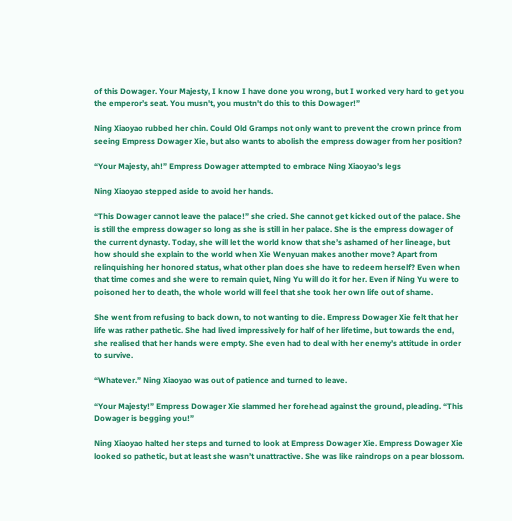of this Dowager. Your Majesty, I know I have done you wrong, but I worked very hard to get you the emperor’s seat. You musn't, you mustn't do this to this Dowager!”

Ning Xiaoyao rubbed her chin. Could Old Gramps not only want to prevent the crown prince from seeing Empress Dowager Xie, but also wants to abolish the empress dowager from her position?

“Your Majesty, ah!” Empress Dowager attempted to embrace Ning Xiaoyao’s legs

Ning Xiaoyao stepped aside to avoid her hands.

“This Dowager cannot leave the palace!” she cried. She cannot get kicked out of the palace. She is still the empress dowager so long as she is still in her palace. She is the empress dowager of the current dynasty. Today, she will let the world know that she’s ashamed of her lineage, but how should she explain to the world when Xie Wenyuan makes another move? Apart from relinquishing her honored status, what other plan does she have to redeem herself? Even when that time comes and she were to remain quiet, Ning Yu will do it for her. Even if Ning Yu were to poisoned her to death, the whole world will feel that she took her own life out of shame.

She went from refusing to back down, to not wanting to die. Empress Dowager Xie felt that her life was rather pathetic. She had lived impressively for half of her lifetime, but towards the end, she realised that her hands were empty. She even had to deal with her enemy’s attitude in order to survive.

“Whatever.” Ning Xiaoyao was out of patience and turned to leave.

“Your Majesty!” Empress Dowager Xie slammed her forehead against the ground, pleading. “This Dowager is begging you!”

Ning Xiaoyao halted her steps and turned to look at Empress Dowager Xie. Empress Dowager Xie looked so pathetic, but at least she wasn’t unattractive. She was like raindrops on a pear blossom.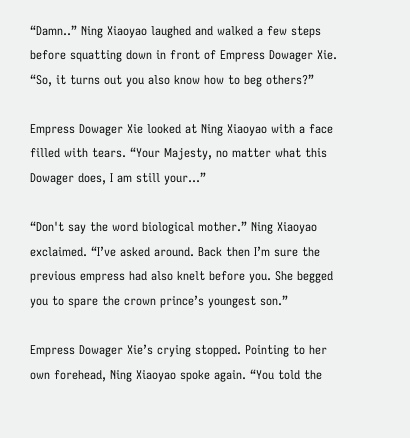“Damn..” Ning Xiaoyao laughed and walked a few steps before squatting down in front of Empress Dowager Xie. “So, it turns out you also know how to beg others?”

Empress Dowager Xie looked at Ning Xiaoyao with a face filled with tears. “Your Majesty, no matter what this Dowager does, I am still your…”

“Don't say the word biological mother.” Ning Xiaoyao exclaimed. “I’ve asked around. Back then I’m sure the previous empress had also knelt before you. She begged you to spare the crown prince’s youngest son.”

Empress Dowager Xie’s crying stopped. Pointing to her own forehead, Ning Xiaoyao spoke again. “You told the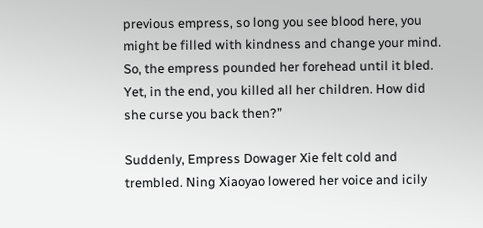previous empress, so long you see blood here, you might be filled with kindness and change your mind. So, the empress pounded her forehead until it bled. Yet, in the end, you killed all her children. How did she curse you back then?”

Suddenly, Empress Dowager Xie felt cold and trembled. Ning Xiaoyao lowered her voice and icily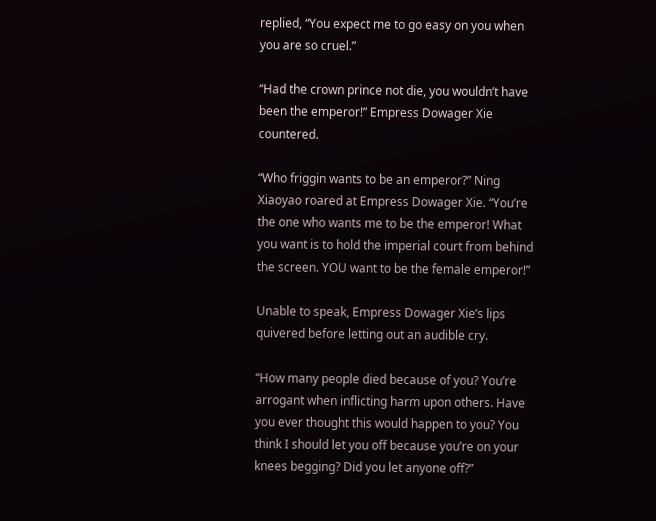replied, “You expect me to go easy on you when you are so cruel.”

“Had the crown prince not die, you wouldn’t have been the emperor!” Empress Dowager Xie countered.

“Who friggin wants to be an emperor?” Ning Xiaoyao roared at Empress Dowager Xie. “You’re the one who wants me to be the emperor! What you want is to hold the imperial court from behind the screen. YOU want to be the female emperor!”

Unable to speak, Empress Dowager Xie’s lips quivered before letting out an audible cry.

“How many people died because of you? You’re arrogant when inflicting harm upon others. Have you ever thought this would happen to you? You think I should let you off because you’re on your knees begging? Did you let anyone off?”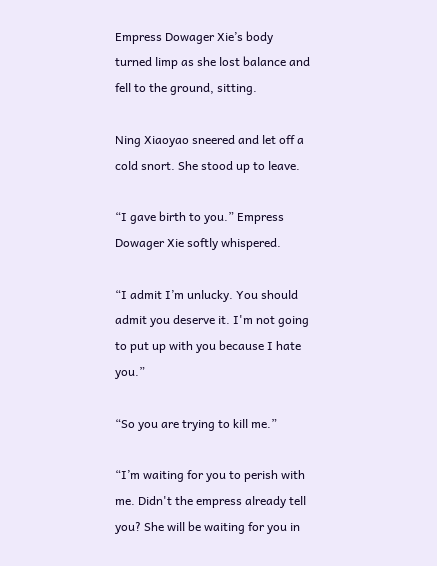Empress Dowager Xie’s body turned limp as she lost balance and fell to the ground, sitting.

Ning Xiaoyao sneered and let off a cold snort. She stood up to leave.

“I gave birth to you.” Empress Dowager Xie softly whispered.

“I admit I’m unlucky. You should admit you deserve it. I'm not going to put up with you because I hate you.”

“So you are trying to kill me.”

“I’m waiting for you to perish with me. Didn't the empress already tell you? She will be waiting for you in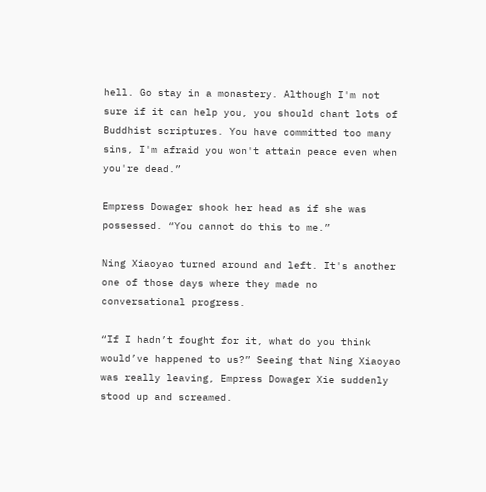hell. Go stay in a monastery. Although I'm not sure if it can help you, you should chant lots of Buddhist scriptures. You have committed too many sins, I'm afraid you won't attain peace even when you're dead.”

Empress Dowager shook her head as if she was possessed. “You cannot do this to me.”

Ning Xiaoyao turned around and left. It's another one of those days where they made no conversational progress.

“If I hadn’t fought for it, what do you think would’ve happened to us?” Seeing that Ning Xiaoyao was really leaving, Empress Dowager Xie suddenly stood up and screamed.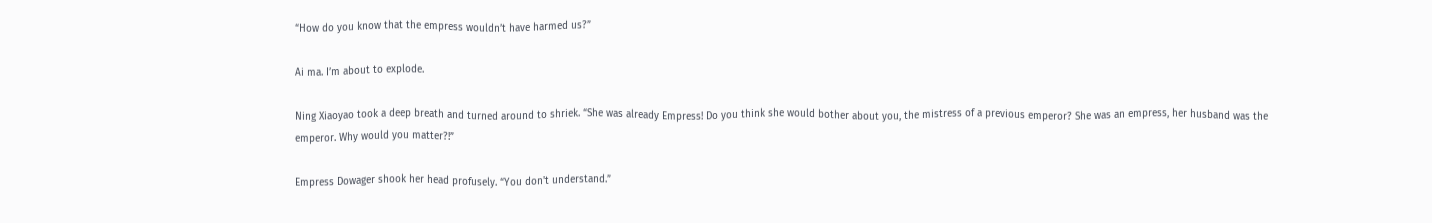“How do you know that the empress wouldn’t have harmed us?”

Ai ma. I’m about to explode.

Ning Xiaoyao took a deep breath and turned around to shriek. “She was already Empress! Do you think she would bother about you, the mistress of a previous emperor? She was an empress, her husband was the emperor. Why would you matter?!”

Empress Dowager shook her head profusely. “You don't understand.”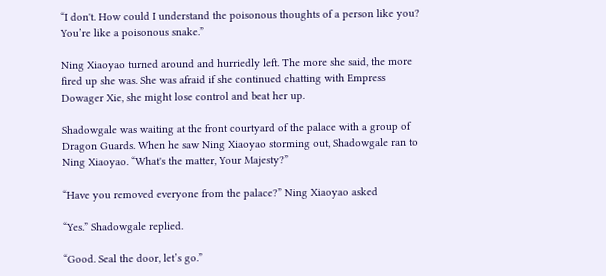“I don't. How could I understand the poisonous thoughts of a person like you? You’re like a poisonous snake.”

Ning Xiaoyao turned around and hurriedly left. The more she said, the more fired up she was. She was afraid if she continued chatting with Empress Dowager Xie, she might lose control and beat her up.

Shadowgale was waiting at the front courtyard of the palace with a group of Dragon Guards. When he saw Ning Xiaoyao storming out, Shadowgale ran to Ning Xiaoyao. “What's the matter, Your Majesty?”

“Have you removed everyone from the palace?” Ning Xiaoyao asked

“Yes.” Shadowgale replied.

“Good. Seal the door, let’s go.”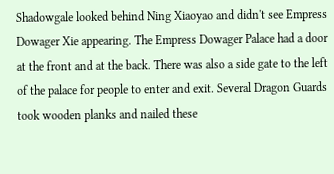Shadowgale looked behind Ning Xiaoyao and didn't see Empress Dowager Xie appearing. The Empress Dowager Palace had a door at the front and at the back. There was also a side gate to the left of the palace for people to enter and exit. Several Dragon Guards took wooden planks and nailed these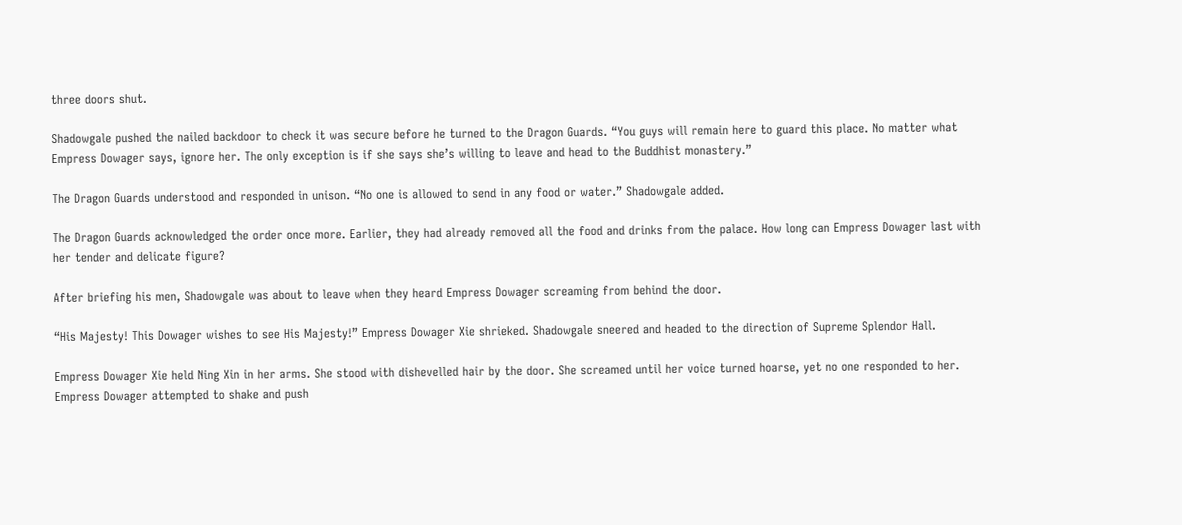three doors shut.

Shadowgale pushed the nailed backdoor to check it was secure before he turned to the Dragon Guards. “You guys will remain here to guard this place. No matter what Empress Dowager says, ignore her. The only exception is if she says she’s willing to leave and head to the Buddhist monastery.”

The Dragon Guards understood and responded in unison. “No one is allowed to send in any food or water.” Shadowgale added.

The Dragon Guards acknowledged the order once more. Earlier, they had already removed all the food and drinks from the palace. How long can Empress Dowager last with her tender and delicate figure?

After briefing his men, Shadowgale was about to leave when they heard Empress Dowager screaming from behind the door.

“His Majesty! This Dowager wishes to see His Majesty!” Empress Dowager Xie shrieked. Shadowgale sneered and headed to the direction of Supreme Splendor Hall.

Empress Dowager Xie held Ning Xin in her arms. She stood with dishevelled hair by the door. She screamed until her voice turned hoarse, yet no one responded to her. Empress Dowager attempted to shake and push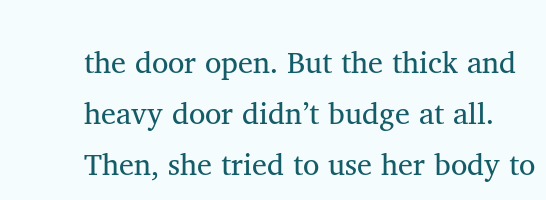the door open. But the thick and heavy door didn’t budge at all. Then, she tried to use her body to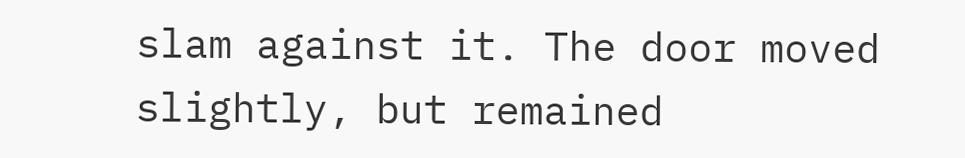slam against it. The door moved slightly, but remained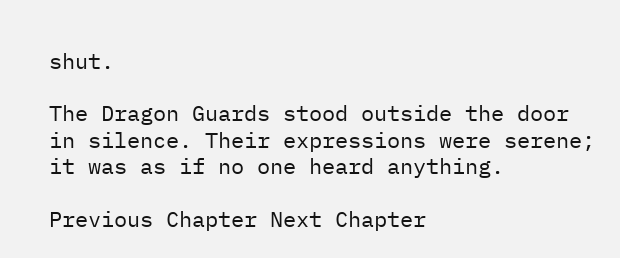shut.

The Dragon Guards stood outside the door in silence. Their expressions were serene; it was as if no one heard anything.

Previous Chapter Next Chapter